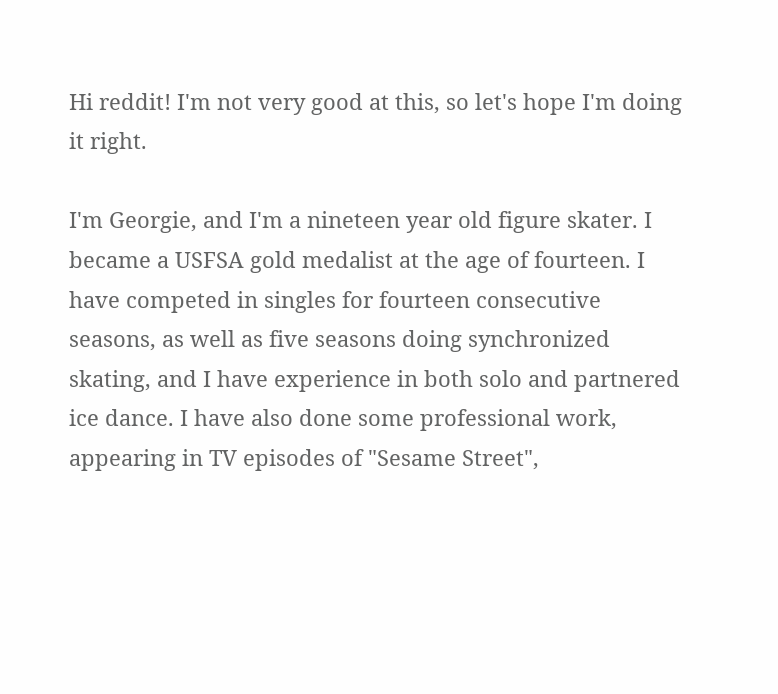Hi reddit! I'm not very good at this, so let's hope I'm doing it right.

I'm Georgie, and I'm a nineteen year old figure skater. I became a USFSA gold medalist at the age of fourteen. I have competed in singles for fourteen consecutive seasons, as well as five seasons doing synchronized skating, and I have experience in both solo and partnered ice dance. I have also done some professional work, appearing in TV episodes of "Sesame Street",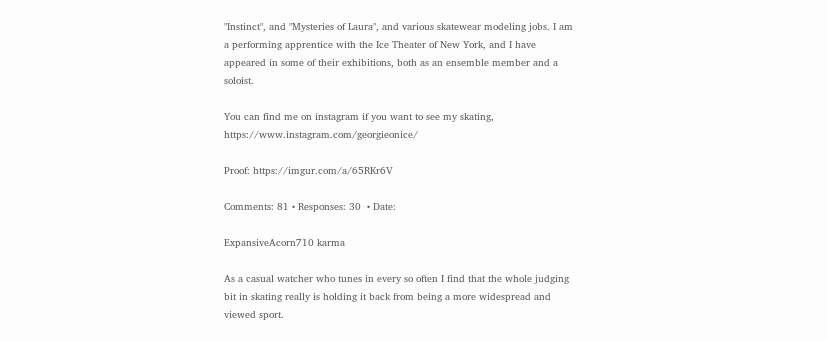"Instinct", and "Mysteries of Laura", and various skatewear modeling jobs. I am a performing apprentice with the Ice Theater of New York, and I have appeared in some of their exhibitions, both as an ensemble member and a soloist.

You can find me on instagram if you want to see my skating, https://www.instagram.com/georgieonice/

Proof: https://imgur.com/a/65RKr6V

Comments: 81 • Responses: 30  • Date:

ExpansiveAcorn710 karma

As a casual watcher who tunes in every so often I find that the whole judging bit in skating really is holding it back from being a more widespread and viewed sport.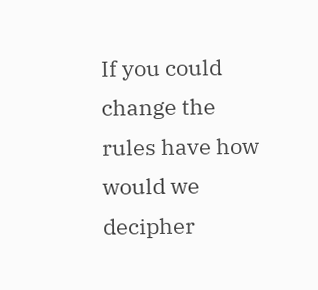If you could change the rules have how would we decipher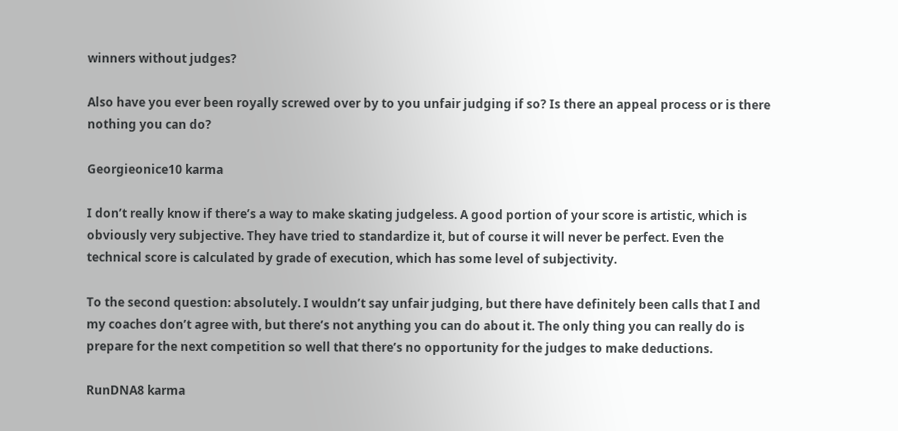winners without judges?

Also have you ever been royally screwed over by to you unfair judging if so? Is there an appeal process or is there nothing you can do?

Georgieonice10 karma

I don’t really know if there’s a way to make skating judgeless. A good portion of your score is artistic, which is obviously very subjective. They have tried to standardize it, but of course it will never be perfect. Even the technical score is calculated by grade of execution, which has some level of subjectivity.

To the second question: absolutely. I wouldn’t say unfair judging, but there have definitely been calls that I and my coaches don’t agree with, but there’s not anything you can do about it. The only thing you can really do is prepare for the next competition so well that there’s no opportunity for the judges to make deductions.

RunDNA8 karma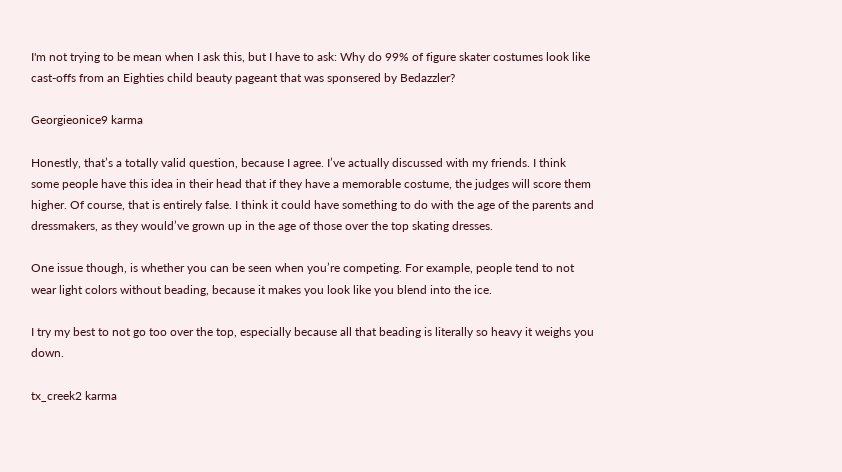I'm not trying to be mean when I ask this, but I have to ask: Why do 99% of figure skater costumes look like cast-offs from an Eighties child beauty pageant that was sponsered by Bedazzler?

Georgieonice9 karma

Honestly, that’s a totally valid question, because I agree. I’ve actually discussed with my friends. I think some people have this idea in their head that if they have a memorable costume, the judges will score them higher. Of course, that is entirely false. I think it could have something to do with the age of the parents and dressmakers, as they would’ve grown up in the age of those over the top skating dresses.

One issue though, is whether you can be seen when you’re competing. For example, people tend to not wear light colors without beading, because it makes you look like you blend into the ice.

I try my best to not go too over the top, especially because all that beading is literally so heavy it weighs you down.

tx_creek2 karma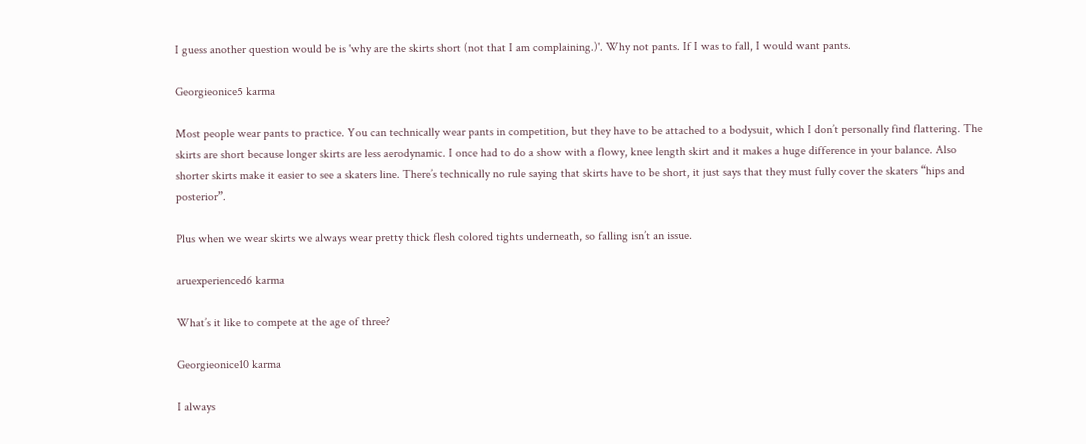I guess another question would be is 'why are the skirts short (not that I am complaining.)'. Why not pants. If I was to fall, I would want pants.

Georgieonice5 karma

Most people wear pants to practice. You can technically wear pants in competition, but they have to be attached to a bodysuit, which I don’t personally find flattering. The skirts are short because longer skirts are less aerodynamic. I once had to do a show with a flowy, knee length skirt and it makes a huge difference in your balance. Also shorter skirts make it easier to see a skaters line. There’s technically no rule saying that skirts have to be short, it just says that they must fully cover the skaters “hips and posterior”.

Plus when we wear skirts we always wear pretty thick flesh colored tights underneath, so falling isn’t an issue.

aruexperienced6 karma

What’s it like to compete at the age of three?

Georgieonice10 karma

I always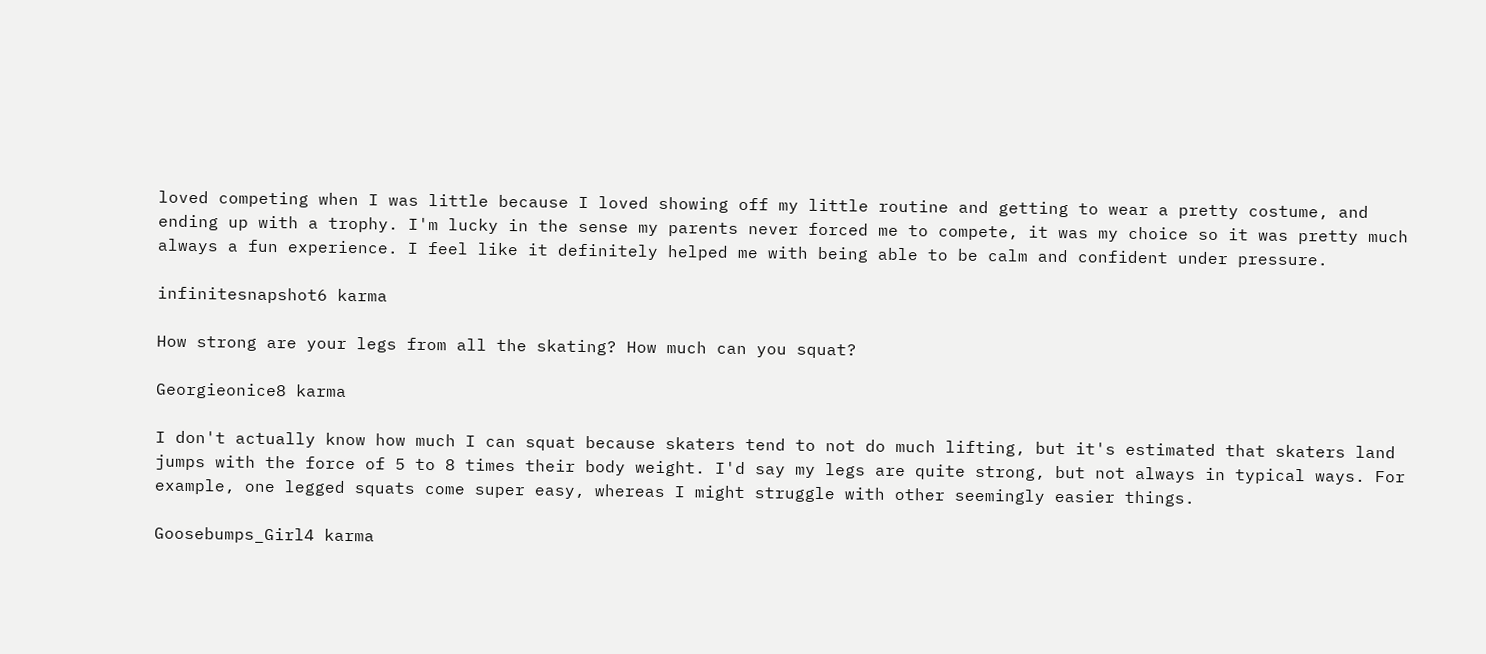loved competing when I was little because I loved showing off my little routine and getting to wear a pretty costume, and ending up with a trophy. I'm lucky in the sense my parents never forced me to compete, it was my choice so it was pretty much always a fun experience. I feel like it definitely helped me with being able to be calm and confident under pressure.

infinitesnapshot6 karma

How strong are your legs from all the skating? How much can you squat?

Georgieonice8 karma

I don't actually know how much I can squat because skaters tend to not do much lifting, but it's estimated that skaters land jumps with the force of 5 to 8 times their body weight. I'd say my legs are quite strong, but not always in typical ways. For example, one legged squats come super easy, whereas I might struggle with other seemingly easier things.

Goosebumps_Girl4 karma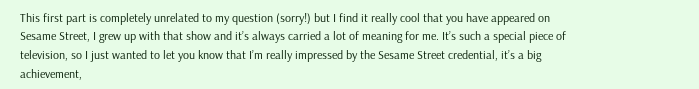This first part is completely unrelated to my question (sorry!) but I find it really cool that you have appeared on Sesame Street, I grew up with that show and it’s always carried a lot of meaning for me. It’s such a special piece of television, so I just wanted to let you know that I’m really impressed by the Sesame Street credential, it’s a big achievement,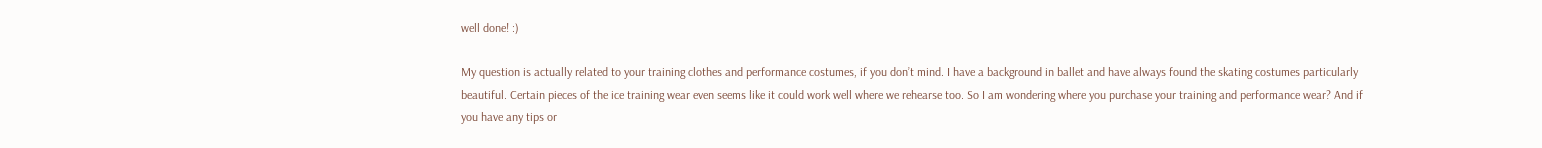well done! :)

My question is actually related to your training clothes and performance costumes, if you don’t mind. I have a background in ballet and have always found the skating costumes particularly beautiful. Certain pieces of the ice training wear even seems like it could work well where we rehearse too. So I am wondering where you purchase your training and performance wear? And if you have any tips or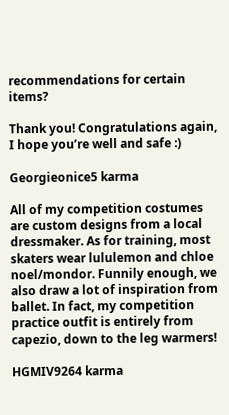recommendations for certain items?

Thank you! Congratulations again, I hope you’re well and safe :)

Georgieonice5 karma

All of my competition costumes are custom designs from a local dressmaker. As for training, most skaters wear lululemon and chloe noel/mondor. Funnily enough, we also draw a lot of inspiration from ballet. In fact, my competition practice outfit is entirely from capezio, down to the leg warmers!

HGMIV9264 karma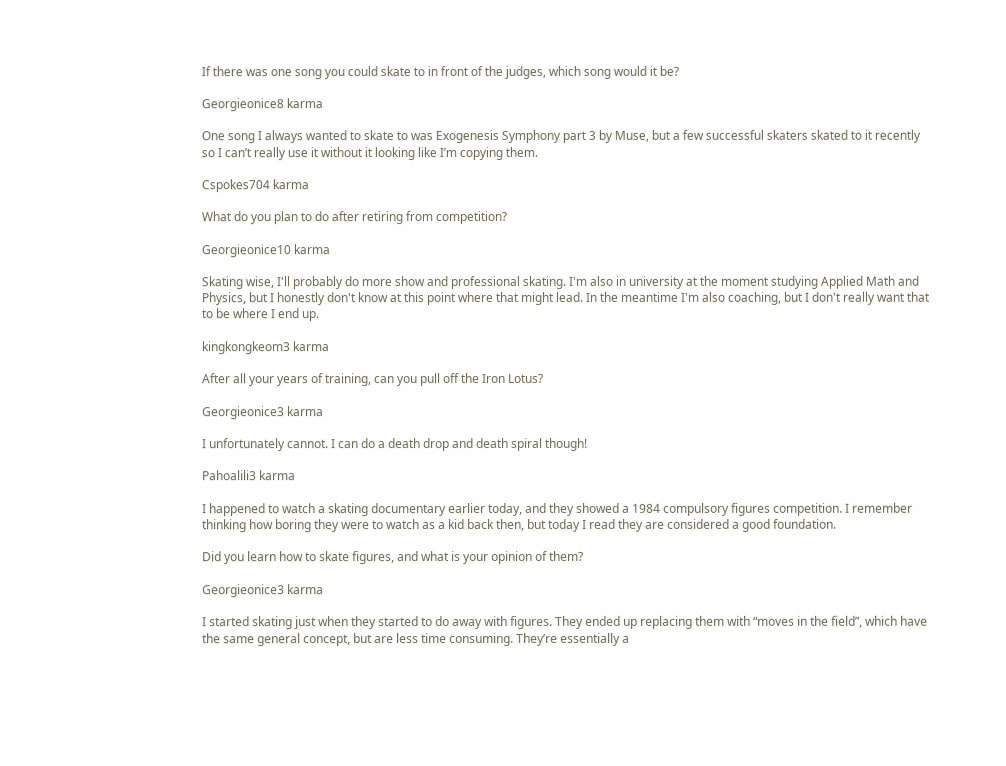If there was one song you could skate to in front of the judges, which song would it be?

Georgieonice8 karma

One song I always wanted to skate to was Exogenesis Symphony part 3 by Muse, but a few successful skaters skated to it recently so I can’t really use it without it looking like I’m copying them.

Cspokes704 karma

What do you plan to do after retiring from competition?

Georgieonice10 karma

Skating wise, I'll probably do more show and professional skating. I'm also in university at the moment studying Applied Math and Physics, but I honestly don't know at this point where that might lead. In the meantime I'm also coaching, but I don't really want that to be where I end up.

kingkongkeom3 karma

After all your years of training, can you pull off the Iron Lotus?

Georgieonice3 karma

I unfortunately cannot. I can do a death drop and death spiral though!

Pahoalili3 karma

I happened to watch a skating documentary earlier today, and they showed a 1984 compulsory figures competition. I remember thinking how boring they were to watch as a kid back then, but today I read they are considered a good foundation.

Did you learn how to skate figures, and what is your opinion of them?

Georgieonice3 karma

I started skating just when they started to do away with figures. They ended up replacing them with “moves in the field”, which have the same general concept, but are less time consuming. They’re essentially a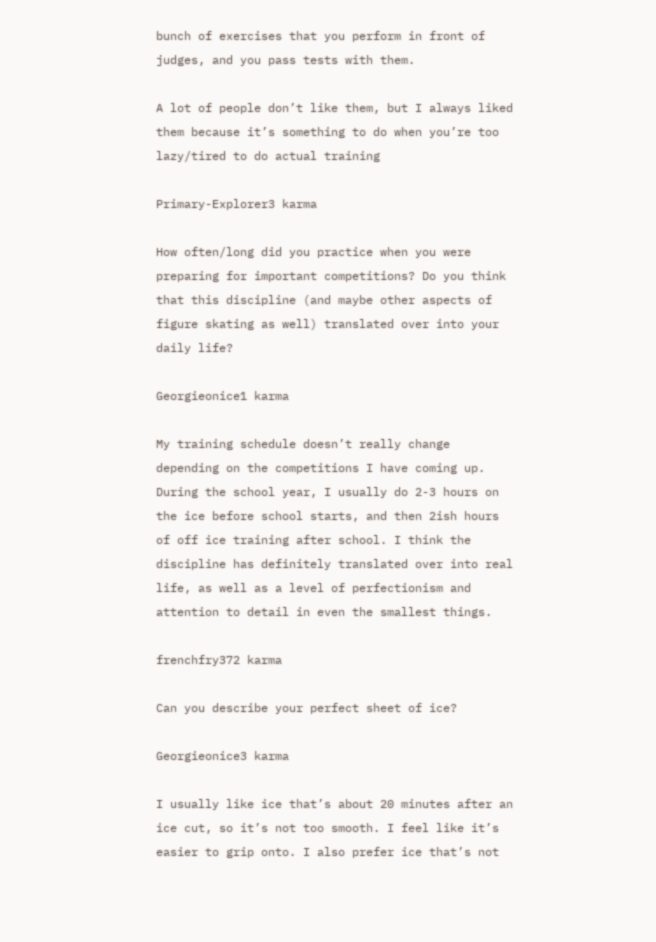bunch of exercises that you perform in front of judges, and you pass tests with them.

A lot of people don’t like them, but I always liked them because it’s something to do when you’re too lazy/tired to do actual training

Primary-Explorer3 karma

How often/long did you practice when you were preparing for important competitions? Do you think that this discipline (and maybe other aspects of figure skating as well) translated over into your daily life?

Georgieonice1 karma

My training schedule doesn’t really change depending on the competitions I have coming up. During the school year, I usually do 2-3 hours on the ice before school starts, and then 2ish hours of off ice training after school. I think the discipline has definitely translated over into real life, as well as a level of perfectionism and attention to detail in even the smallest things.

frenchfry372 karma

Can you describe your perfect sheet of ice?

Georgieonice3 karma

I usually like ice that’s about 20 minutes after an ice cut, so it’s not too smooth. I feel like it’s easier to grip onto. I also prefer ice that’s not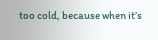too cold, because when it’s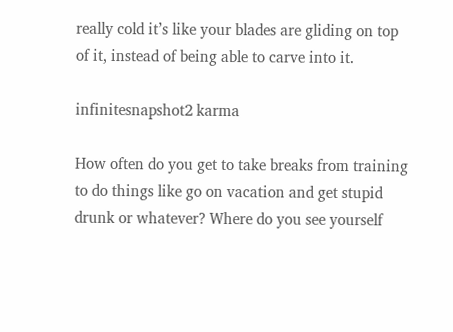really cold it’s like your blades are gliding on top of it, instead of being able to carve into it.

infinitesnapshot2 karma

How often do you get to take breaks from training to do things like go on vacation and get stupid drunk or whatever? Where do you see yourself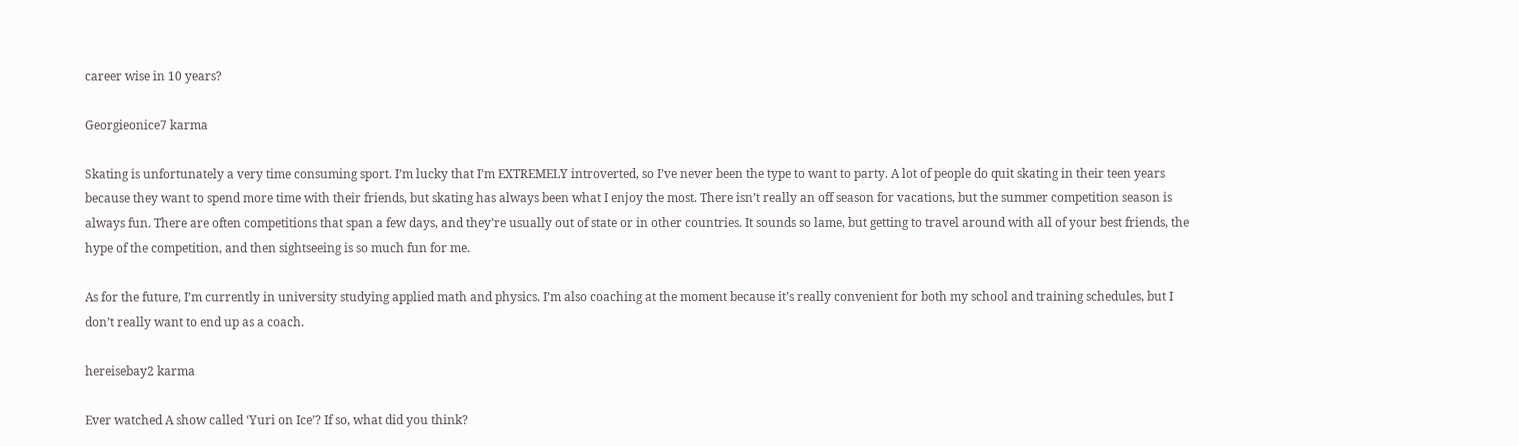career wise in 10 years?

Georgieonice7 karma

Skating is unfortunately a very time consuming sport. I’m lucky that I’m EXTREMELY introverted, so I’ve never been the type to want to party. A lot of people do quit skating in their teen years because they want to spend more time with their friends, but skating has always been what I enjoy the most. There isn’t really an off season for vacations, but the summer competition season is always fun. There are often competitions that span a few days, and they’re usually out of state or in other countries. It sounds so lame, but getting to travel around with all of your best friends, the hype of the competition, and then sightseeing is so much fun for me.

As for the future, I’m currently in university studying applied math and physics. I’m also coaching at the moment because it’s really convenient for both my school and training schedules, but I don’t really want to end up as a coach.

hereisebay2 karma

Ever watched A show called ‘Yuri on Ice’? If so, what did you think?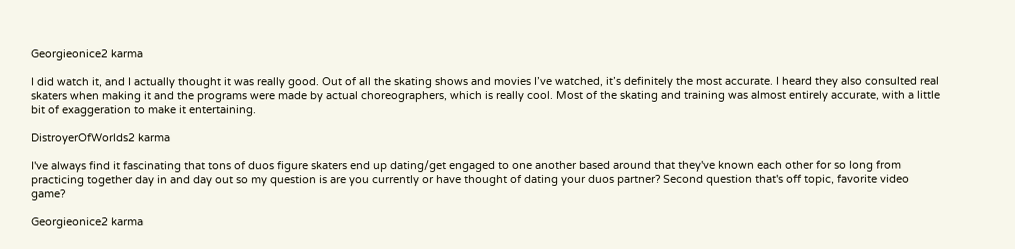Georgieonice2 karma

I did watch it, and I actually thought it was really good. Out of all the skating shows and movies I’ve watched, it’s definitely the most accurate. I heard they also consulted real skaters when making it and the programs were made by actual choreographers, which is really cool. Most of the skating and training was almost entirely accurate, with a little bit of exaggeration to make it entertaining.

DistroyerOfWorlds2 karma

I've always find it fascinating that tons of duos figure skaters end up dating/get engaged to one another based around that they've known each other for so long from practicing together day in and day out so my question is are you currently or have thought of dating your duos partner? Second question that's off topic, favorite video game?

Georgieonice2 karma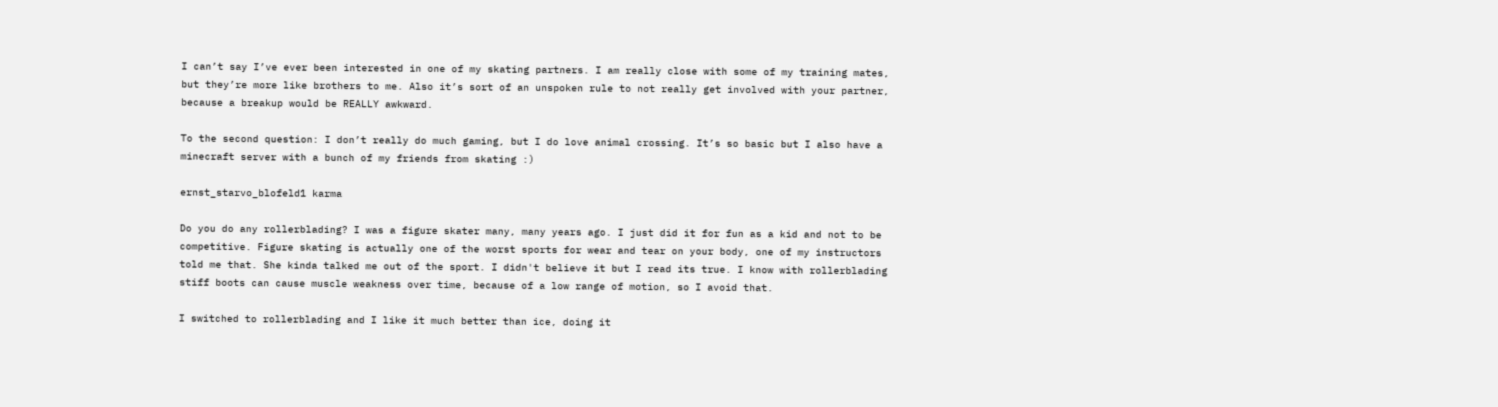I can’t say I’ve ever been interested in one of my skating partners. I am really close with some of my training mates, but they’re more like brothers to me. Also it’s sort of an unspoken rule to not really get involved with your partner, because a breakup would be REALLY awkward.

To the second question: I don’t really do much gaming, but I do love animal crossing. It’s so basic but I also have a minecraft server with a bunch of my friends from skating :)

ernst_starvo_blofeld1 karma

Do you do any rollerblading? I was a figure skater many, many years ago. I just did it for fun as a kid and not to be competitive. Figure skating is actually one of the worst sports for wear and tear on your body, one of my instructors told me that. She kinda talked me out of the sport. I didn't believe it but I read its true. I know with rollerblading stiff boots can cause muscle weakness over time, because of a low range of motion, so I avoid that.

I switched to rollerblading and I like it much better than ice, doing it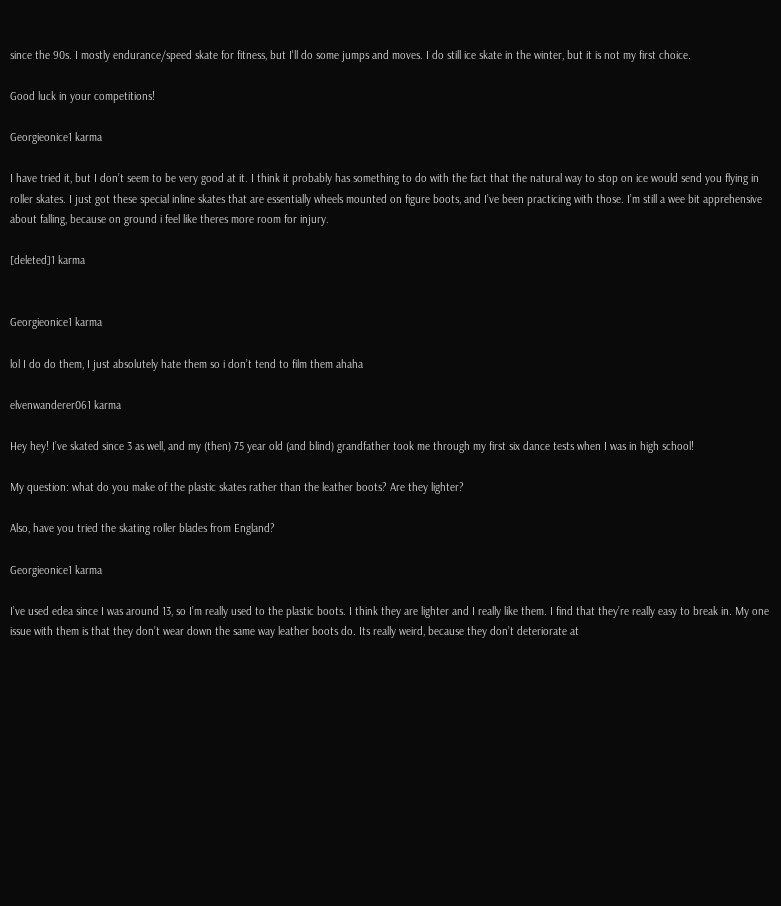since the 90s. I mostly endurance/speed skate for fitness, but I'll do some jumps and moves. I do still ice skate in the winter, but it is not my first choice.

Good luck in your competitions!

Georgieonice1 karma

I have tried it, but I don’t seem to be very good at it. I think it probably has something to do with the fact that the natural way to stop on ice would send you flying in roller skates. I just got these special inline skates that are essentially wheels mounted on figure boots, and I’ve been practicing with those. I’m still a wee bit apprehensive about falling, because on ground i feel like theres more room for injury.

[deleted]1 karma


Georgieonice1 karma

lol I do do them, I just absolutely hate them so i don’t tend to film them ahaha

elvenwanderer061 karma

Hey hey! I’ve skated since 3 as well, and my (then) 75 year old (and blind) grandfather took me through my first six dance tests when I was in high school!

My question: what do you make of the plastic skates rather than the leather boots? Are they lighter?

Also, have you tried the skating roller blades from England?

Georgieonice1 karma

I’ve used edea since I was around 13, so I’m really used to the plastic boots. I think they are lighter and I really like them. I find that they’re really easy to break in. My one issue with them is that they don’t wear down the same way leather boots do. Its really weird, because they don’t deteriorate at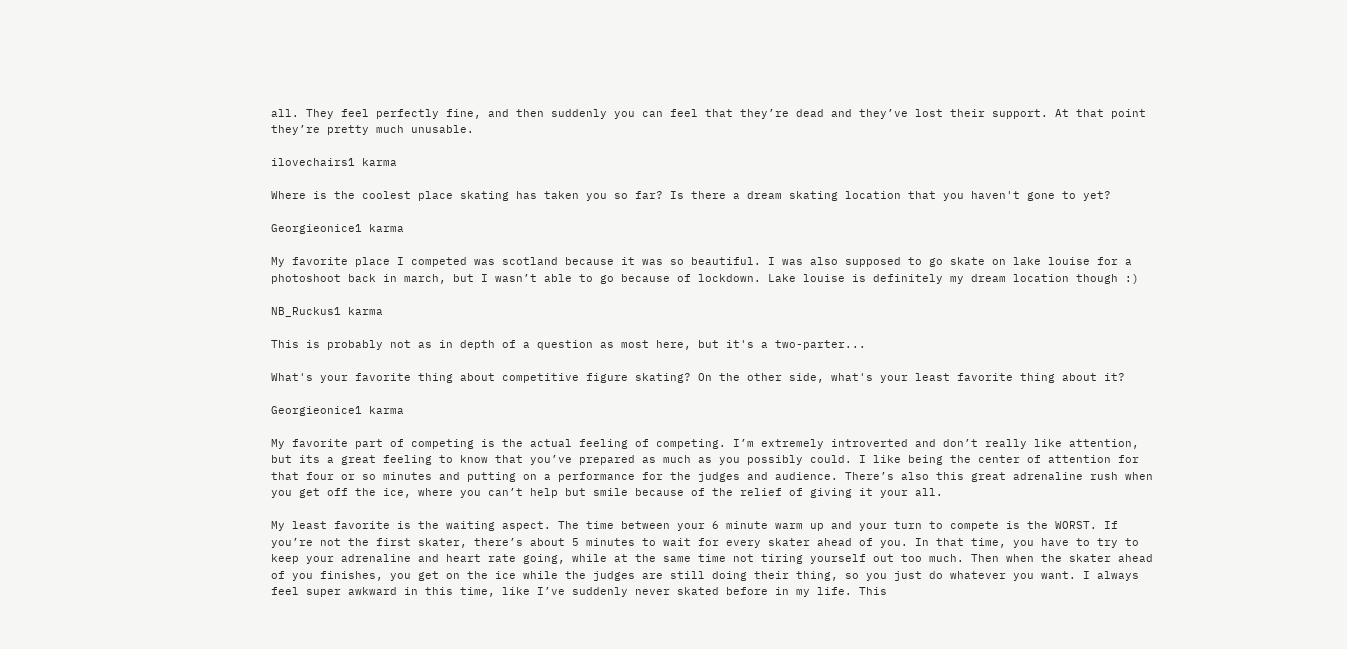all. They feel perfectly fine, and then suddenly you can feel that they’re dead and they’ve lost their support. At that point they’re pretty much unusable.

ilovechairs1 karma

Where is the coolest place skating has taken you so far? Is there a dream skating location that you haven't gone to yet?

Georgieonice1 karma

My favorite place I competed was scotland because it was so beautiful. I was also supposed to go skate on lake louise for a photoshoot back in march, but I wasn’t able to go because of lockdown. Lake louise is definitely my dream location though :)

NB_Ruckus1 karma

This is probably not as in depth of a question as most here, but it's a two-parter...

What's your favorite thing about competitive figure skating? On the other side, what's your least favorite thing about it?

Georgieonice1 karma

My favorite part of competing is the actual feeling of competing. I’m extremely introverted and don’t really like attention, but its a great feeling to know that you’ve prepared as much as you possibly could. I like being the center of attention for that four or so minutes and putting on a performance for the judges and audience. There’s also this great adrenaline rush when you get off the ice, where you can’t help but smile because of the relief of giving it your all.

My least favorite is the waiting aspect. The time between your 6 minute warm up and your turn to compete is the WORST. If you’re not the first skater, there’s about 5 minutes to wait for every skater ahead of you. In that time, you have to try to keep your adrenaline and heart rate going, while at the same time not tiring yourself out too much. Then when the skater ahead of you finishes, you get on the ice while the judges are still doing their thing, so you just do whatever you want. I always feel super awkward in this time, like I’ve suddenly never skated before in my life. This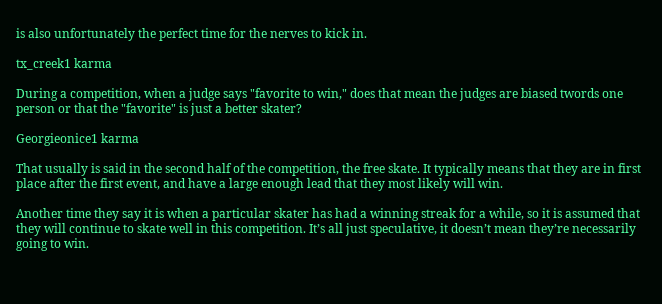is also unfortunately the perfect time for the nerves to kick in.

tx_creek1 karma

During a competition, when a judge says "favorite to win," does that mean the judges are biased twords one person or that the "favorite" is just a better skater?

Georgieonice1 karma

That usually is said in the second half of the competition, the free skate. It typically means that they are in first place after the first event, and have a large enough lead that they most likely will win.

Another time they say it is when a particular skater has had a winning streak for a while, so it is assumed that they will continue to skate well in this competition. It’s all just speculative, it doesn’t mean they’re necessarily going to win.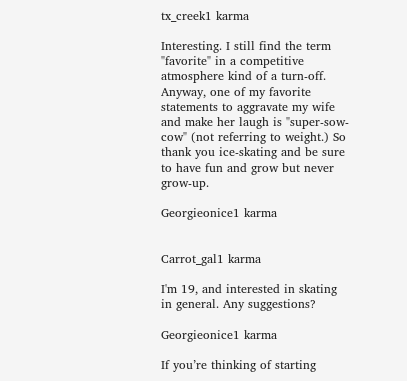tx_creek1 karma

Interesting. I still find the term "favorite" in a competitive atmosphere kind of a turn-off. Anyway, one of my favorite statements to aggravate my wife and make her laugh is "super-sow-cow" (not referring to weight.) So thank you ice-skating and be sure to have fun and grow but never grow-up.

Georgieonice1 karma


Carrot_gal1 karma

I'm 19, and interested in skating in general. Any suggestions?

Georgieonice1 karma

If you’re thinking of starting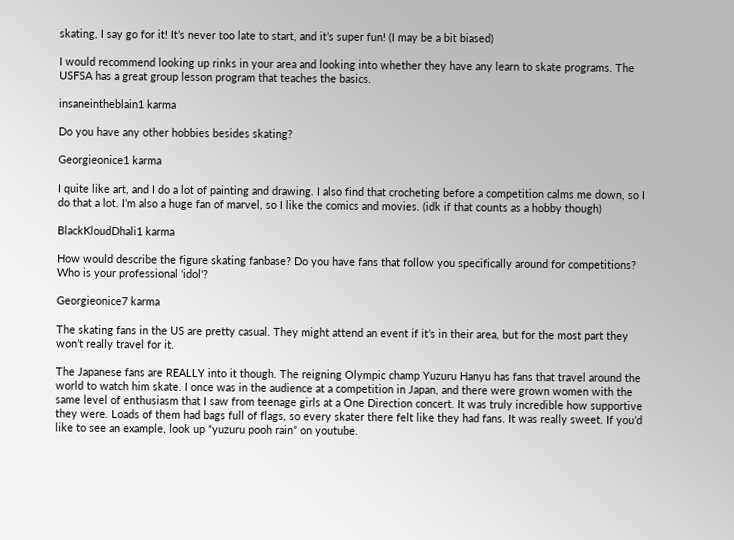skating, I say go for it! It’s never too late to start, and it’s super fun! (I may be a bit biased)

I would recommend looking up rinks in your area and looking into whether they have any learn to skate programs. The USFSA has a great group lesson program that teaches the basics.

insaneintheblain1 karma

Do you have any other hobbies besides skating?

Georgieonice1 karma

I quite like art, and I do a lot of painting and drawing. I also find that crocheting before a competition calms me down, so I do that a lot. I’m also a huge fan of marvel, so I like the comics and movies. (idk if that counts as a hobby though)

BlackKloudDhali1 karma

How would describe the figure skating fanbase? Do you have fans that follow you specifically around for competitions? Who is your professional 'idol'?

Georgieonice7 karma

The skating fans in the US are pretty casual. They might attend an event if it’s in their area, but for the most part they won’t really travel for it.

The Japanese fans are REALLY into it though. The reigning Olympic champ Yuzuru Hanyu has fans that travel around the world to watch him skate. I once was in the audience at a competition in Japan, and there were grown women with the same level of enthusiasm that I saw from teenage girls at a One Direction concert. It was truly incredible how supportive they were. Loads of them had bags full of flags, so every skater there felt like they had fans. It was really sweet. If you’d like to see an example, look up “yuzuru pooh rain” on youtube.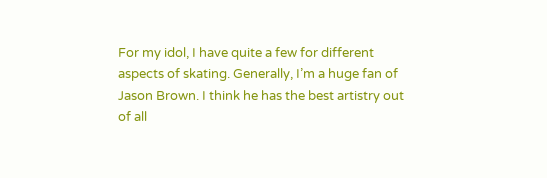For my idol, I have quite a few for different aspects of skating. Generally, I’m a huge fan of Jason Brown. I think he has the best artistry out of all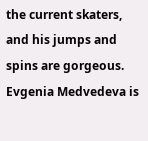the current skaters, and his jumps and spins are gorgeous. Evgenia Medvedeva is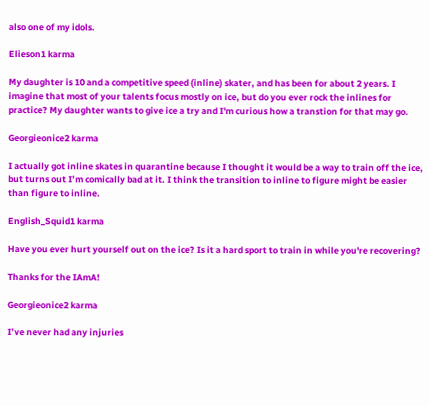also one of my idols.

Elieson1 karma

My daughter is 10 and a competitive speed (inline) skater, and has been for about 2 years. I imagine that most of your talents focus mostly on ice, but do you ever rock the inlines for practice? My daughter wants to give ice a try and I'm curious how a transtion for that may go.

Georgieonice2 karma

I actually got inline skates in quarantine because I thought it would be a way to train off the ice, but turns out I’m comically bad at it. I think the transition to inline to figure might be easier than figure to inline.

English_Squid1 karma

Have you ever hurt yourself out on the ice? Is it a hard sport to train in while you're recovering?

Thanks for the IAmA!

Georgieonice2 karma

I’ve never had any injuries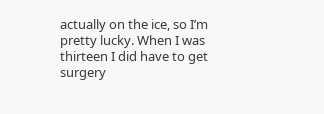actually on the ice, so I’m pretty lucky. When I was thirteen I did have to get surgery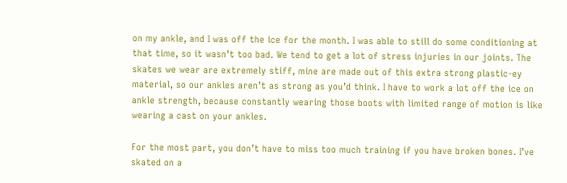on my ankle, and I was off the ice for the month. I was able to still do some conditioning at that time, so it wasn’t too bad. We tend to get a lot of stress injuries in our joints. The skates we wear are extremely stiff, mine are made out of this extra strong plastic-ey material, so our ankles aren’t as strong as you’d think. I have to work a lot off the ice on ankle strength, because constantly wearing those boots with limited range of motion is like wearing a cast on your ankles.

For the most part, you don’t have to miss too much training if you have broken bones. I’ve skated on a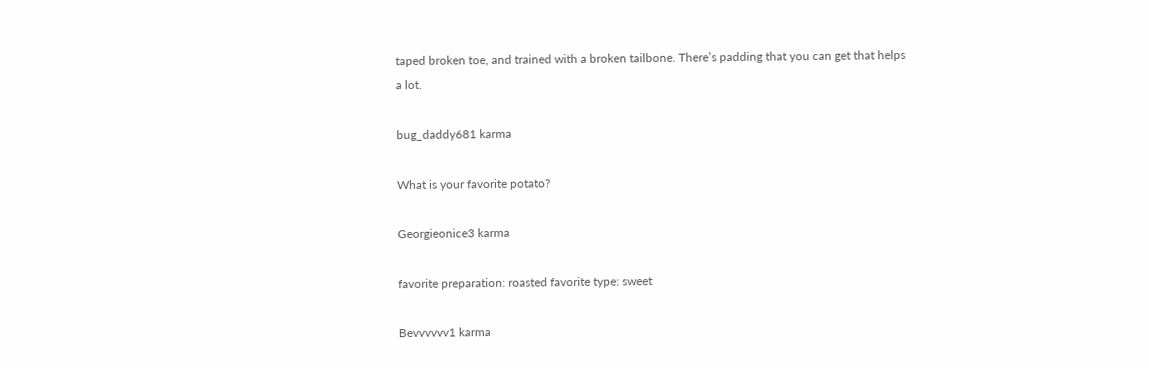taped broken toe, and trained with a broken tailbone. There’s padding that you can get that helps a lot.

bug_daddy681 karma

What is your favorite potato?

Georgieonice3 karma

favorite preparation: roasted favorite type: sweet

Bevvvvvv1 karma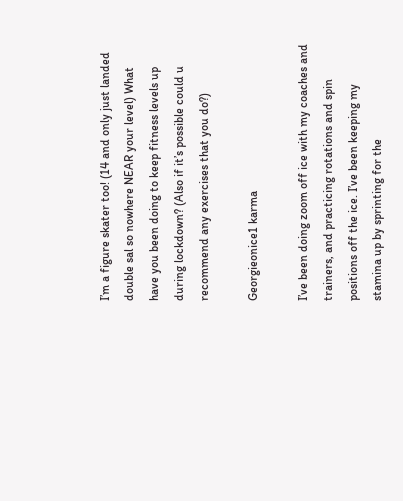I’m a figure skater too! (14 and only just landed double sal so nowhere NEAR your level) What have you been doing to keep fitness levels up during lockdown? (Also if it’s possible could u recommend any exercises that you do?)

Georgieonice1 karma

I’ve been doing zoom off ice with my coaches and trainers, and practicing rotations and spin positions off the ice. I’ve been keeping my stamina up by sprinting for the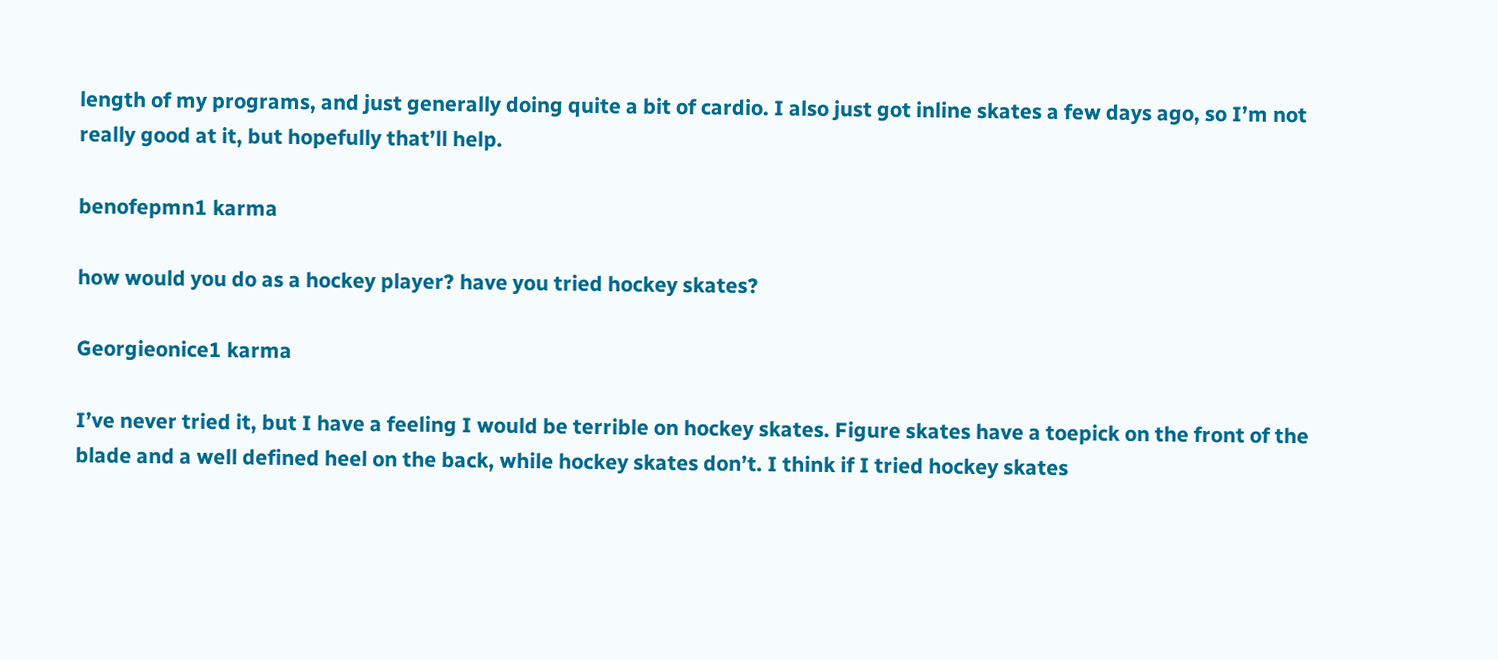length of my programs, and just generally doing quite a bit of cardio. I also just got inline skates a few days ago, so I’m not really good at it, but hopefully that’ll help.

benofepmn1 karma

how would you do as a hockey player? have you tried hockey skates?

Georgieonice1 karma

I’ve never tried it, but I have a feeling I would be terrible on hockey skates. Figure skates have a toepick on the front of the blade and a well defined heel on the back, while hockey skates don’t. I think if I tried hockey skates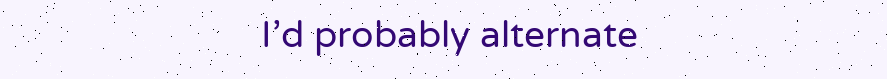I’d probably alternate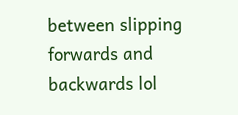between slipping forwards and backwards lol